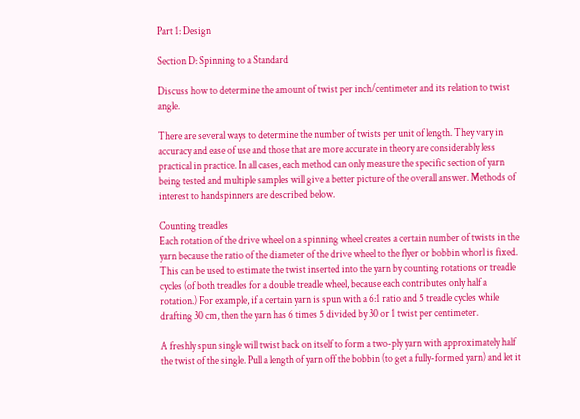Part 1: Design

Section D: Spinning to a Standard

Discuss how to determine the amount of twist per inch/centimeter and its relation to twist angle.

There are several ways to determine the number of twists per unit of length. They vary in accuracy and ease of use and those that are more accurate in theory are considerably less practical in practice. In all cases, each method can only measure the specific section of yarn being tested and multiple samples will give a better picture of the overall answer. Methods of interest to handspinners are described below.

Counting treadles
Each rotation of the drive wheel on a spinning wheel creates a certain number of twists in the yarn because the ratio of the diameter of the drive wheel to the flyer or bobbin whorl is fixed. This can be used to estimate the twist inserted into the yarn by counting rotations or treadle cycles (of both treadles for a double treadle wheel, because each contributes only half a rotation.) For example, if a certain yarn is spun with a 6:1 ratio and 5 treadle cycles while drafting 30 cm, then the yarn has 6 times 5 divided by 30 or 1 twist per centimeter.

A freshly spun single will twist back on itself to form a two-ply yarn with approximately half the twist of the single. Pull a length of yarn off the bobbin (to get a fully-formed yarn) and let it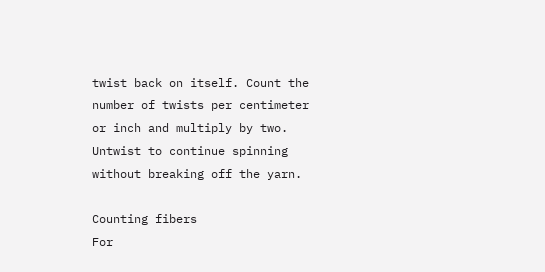twist back on itself. Count the number of twists per centimeter or inch and multiply by two. Untwist to continue spinning without breaking off the yarn.

Counting fibers
For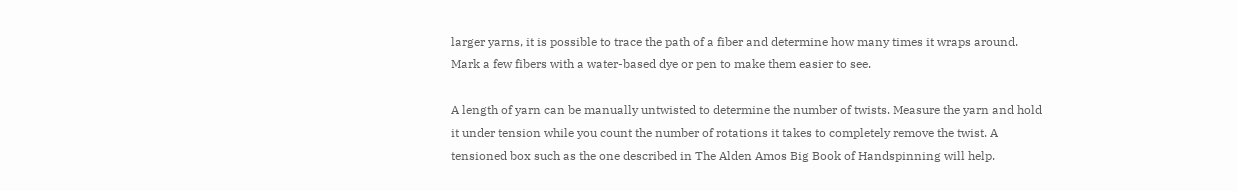larger yarns, it is possible to trace the path of a fiber and determine how many times it wraps around. Mark a few fibers with a water-based dye or pen to make them easier to see.

A length of yarn can be manually untwisted to determine the number of twists. Measure the yarn and hold it under tension while you count the number of rotations it takes to completely remove the twist. A tensioned box such as the one described in The Alden Amos Big Book of Handspinning will help.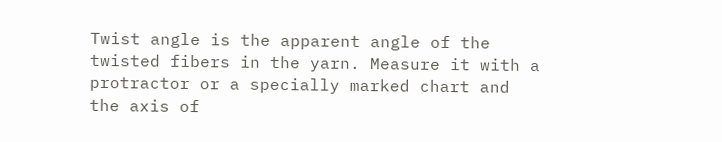Twist angle is the apparent angle of the twisted fibers in the yarn. Measure it with a protractor or a specially marked chart and the axis of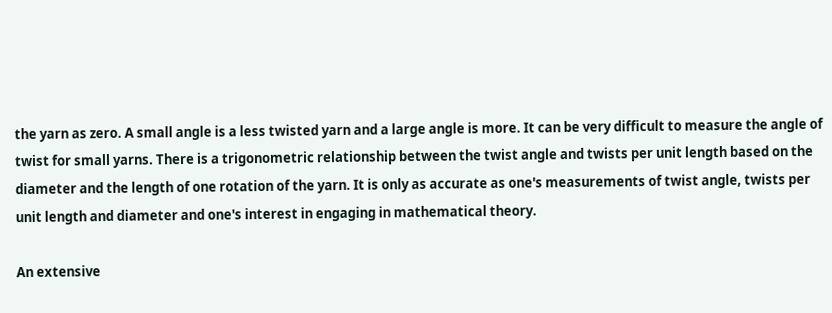the yarn as zero. A small angle is a less twisted yarn and a large angle is more. It can be very difficult to measure the angle of twist for small yarns. There is a trigonometric relationship between the twist angle and twists per unit length based on the diameter and the length of one rotation of the yarn. It is only as accurate as one's measurements of twist angle, twists per unit length and diameter and one's interest in engaging in mathematical theory.

An extensive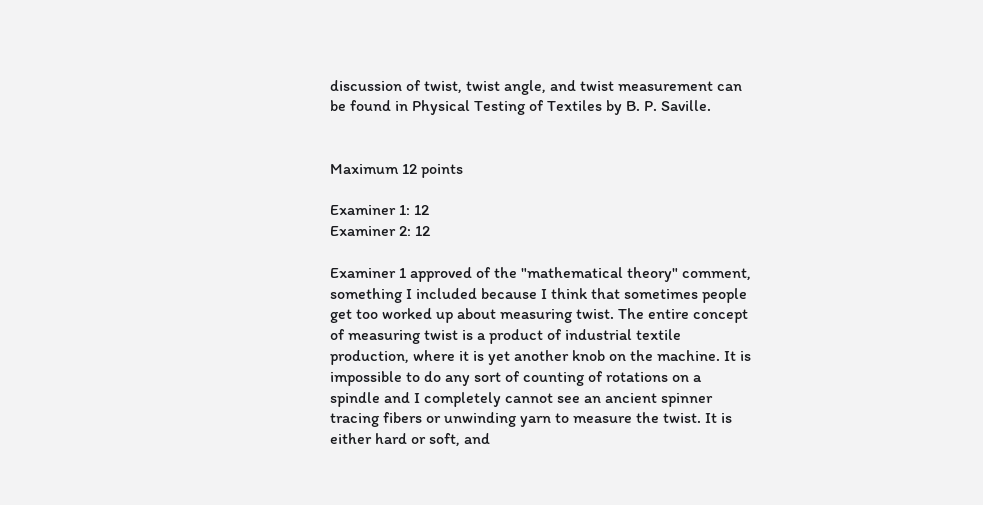discussion of twist, twist angle, and twist measurement can be found in Physical Testing of Textiles by B. P. Saville.


Maximum 12 points

Examiner 1: 12
Examiner 2: 12

Examiner 1 approved of the "mathematical theory" comment, something I included because I think that sometimes people get too worked up about measuring twist. The entire concept of measuring twist is a product of industrial textile production, where it is yet another knob on the machine. It is impossible to do any sort of counting of rotations on a spindle and I completely cannot see an ancient spinner tracing fibers or unwinding yarn to measure the twist. It is either hard or soft, and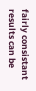fairly consistant results can be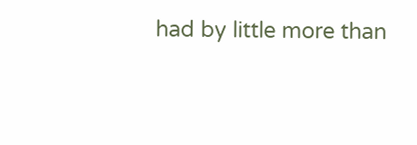had by little more than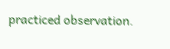practiced observation.